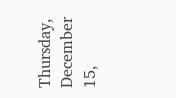Thursday, December 15,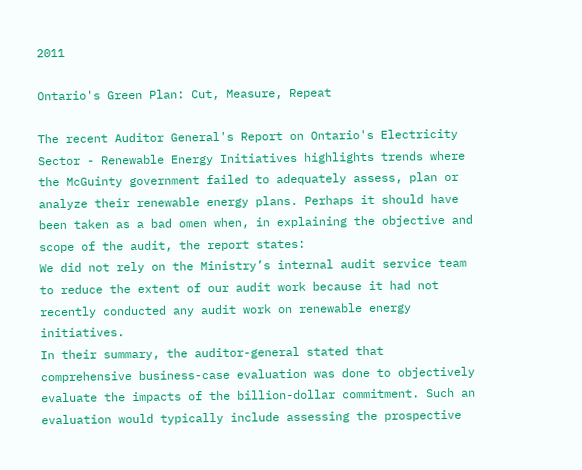2011

Ontario's Green Plan: Cut, Measure, Repeat

The recent Auditor General's Report on Ontario's Electricity Sector - Renewable Energy Initiatives highlights trends where the McGuinty government failed to adequately assess, plan or analyze their renewable energy plans. Perhaps it should have been taken as a bad omen when, in explaining the objective and scope of the audit, the report states:
We did not rely on the Ministry’s internal audit service team to reduce the extent of our audit work because it had not recently conducted any audit work on renewable energy initiatives.
In their summary, the auditor-general stated that comprehensive business-case evaluation was done to objectively evaluate the impacts of the billion-dollar commitment. Such an evaluation would typically include assessing the prospective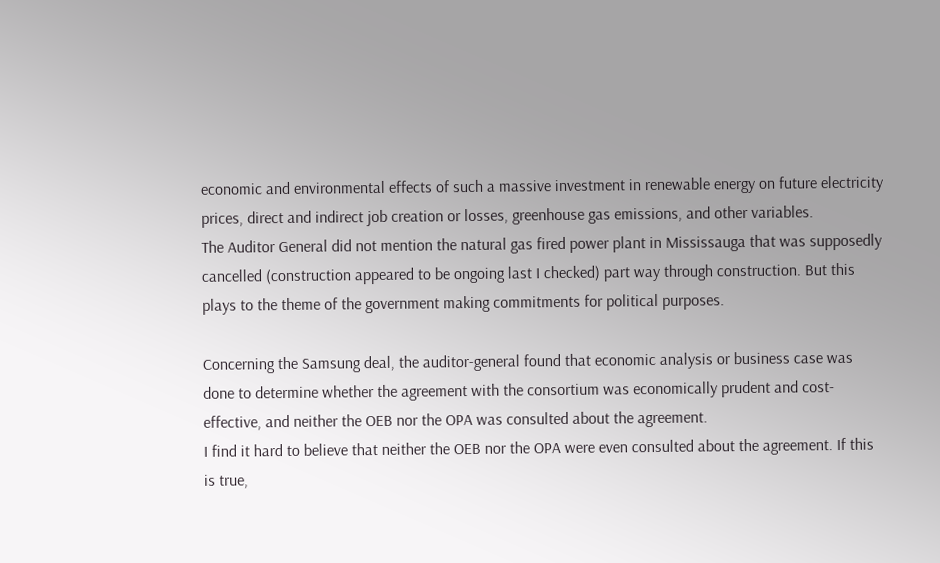economic and environmental effects of such a massive investment in renewable energy on future electricity prices, direct and indirect job creation or losses, greenhouse gas emissions, and other variables.
The Auditor General did not mention the natural gas fired power plant in Mississauga that was supposedly cancelled (construction appeared to be ongoing last I checked) part way through construction. But this plays to the theme of the government making commitments for political purposes.

Concerning the Samsung deal, the auditor-general found that economic analysis or business case was done to determine whether the agreement with the consortium was economically prudent and cost-effective, and neither the OEB nor the OPA was consulted about the agreement.
I find it hard to believe that neither the OEB nor the OPA were even consulted about the agreement. If this is true,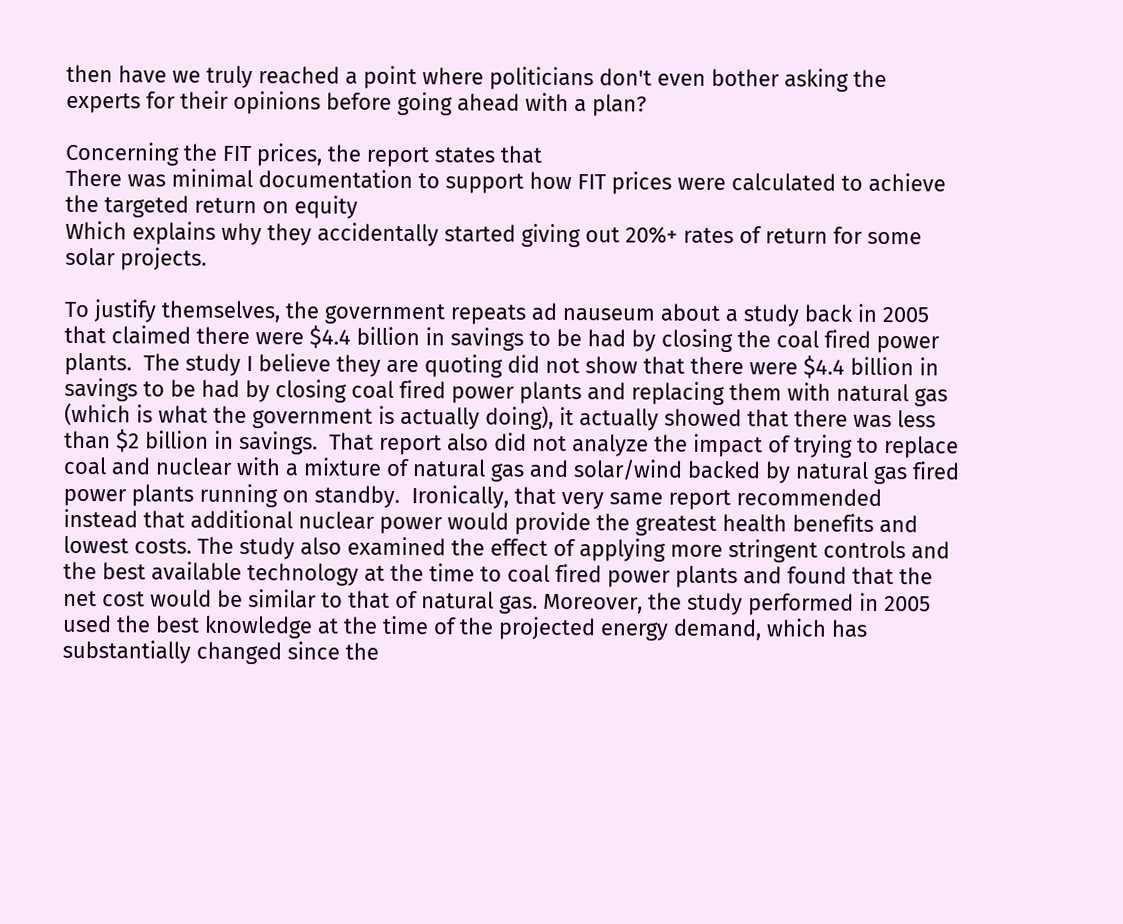then have we truly reached a point where politicians don't even bother asking the experts for their opinions before going ahead with a plan?

Concerning the FIT prices, the report states that
There was minimal documentation to support how FIT prices were calculated to achieve the targeted return on equity
Which explains why they accidentally started giving out 20%+ rates of return for some solar projects.

To justify themselves, the government repeats ad nauseum about a study back in 2005 that claimed there were $4.4 billion in savings to be had by closing the coal fired power plants.  The study I believe they are quoting did not show that there were $4.4 billion in savings to be had by closing coal fired power plants and replacing them with natural gas (which is what the government is actually doing), it actually showed that there was less than $2 billion in savings.  That report also did not analyze the impact of trying to replace coal and nuclear with a mixture of natural gas and solar/wind backed by natural gas fired power plants running on standby.  Ironically, that very same report recommended instead that additional nuclear power would provide the greatest health benefits and lowest costs. The study also examined the effect of applying more stringent controls and the best available technology at the time to coal fired power plants and found that the net cost would be similar to that of natural gas. Moreover, the study performed in 2005 used the best knowledge at the time of the projected energy demand, which has substantially changed since the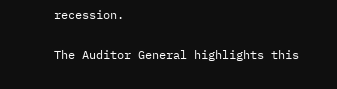recession.

The Auditor General highlights this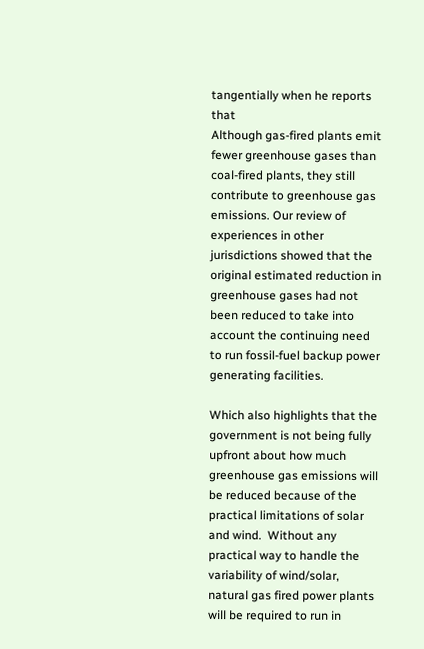tangentially when he reports that
Although gas-fired plants emit fewer greenhouse gases than coal-fired plants, they still contribute to greenhouse gas emissions. Our review of experiences in other jurisdictions showed that the original estimated reduction in greenhouse gases had not been reduced to take into account the continuing need to run fossil-fuel backup power generating facilities.

Which also highlights that the government is not being fully upfront about how much greenhouse gas emissions will be reduced because of the practical limitations of solar and wind.  Without any practical way to handle the variability of wind/solar, natural gas fired power plants will be required to run in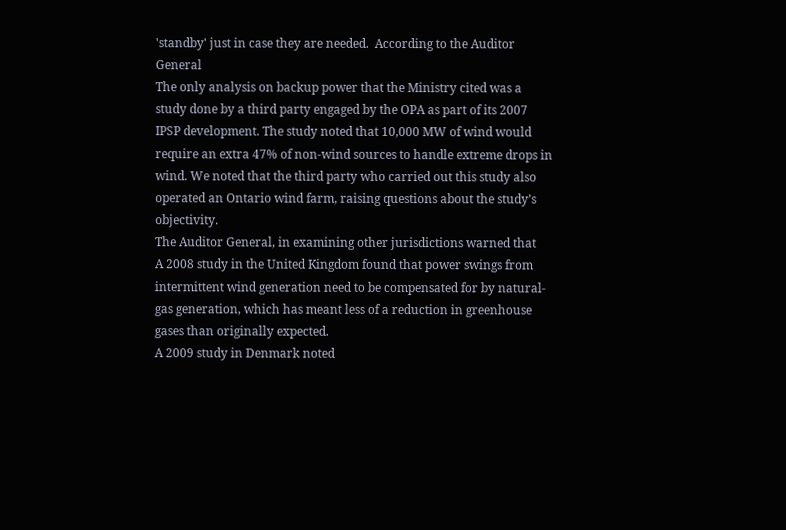'standby' just in case they are needed.  According to the Auditor General
The only analysis on backup power that the Ministry cited was a study done by a third party engaged by the OPA as part of its 2007 IPSP development. The study noted that 10,000 MW of wind would require an extra 47% of non-wind sources to handle extreme drops in wind. We noted that the third party who carried out this study also operated an Ontario wind farm, raising questions about the study’s objectivity.
The Auditor General, in examining other jurisdictions warned that
A 2008 study in the United Kingdom found that power swings from intermittent wind generation need to be compensated for by natural-gas generation, which has meant less of a reduction in greenhouse gases than originally expected.
A 2009 study in Denmark noted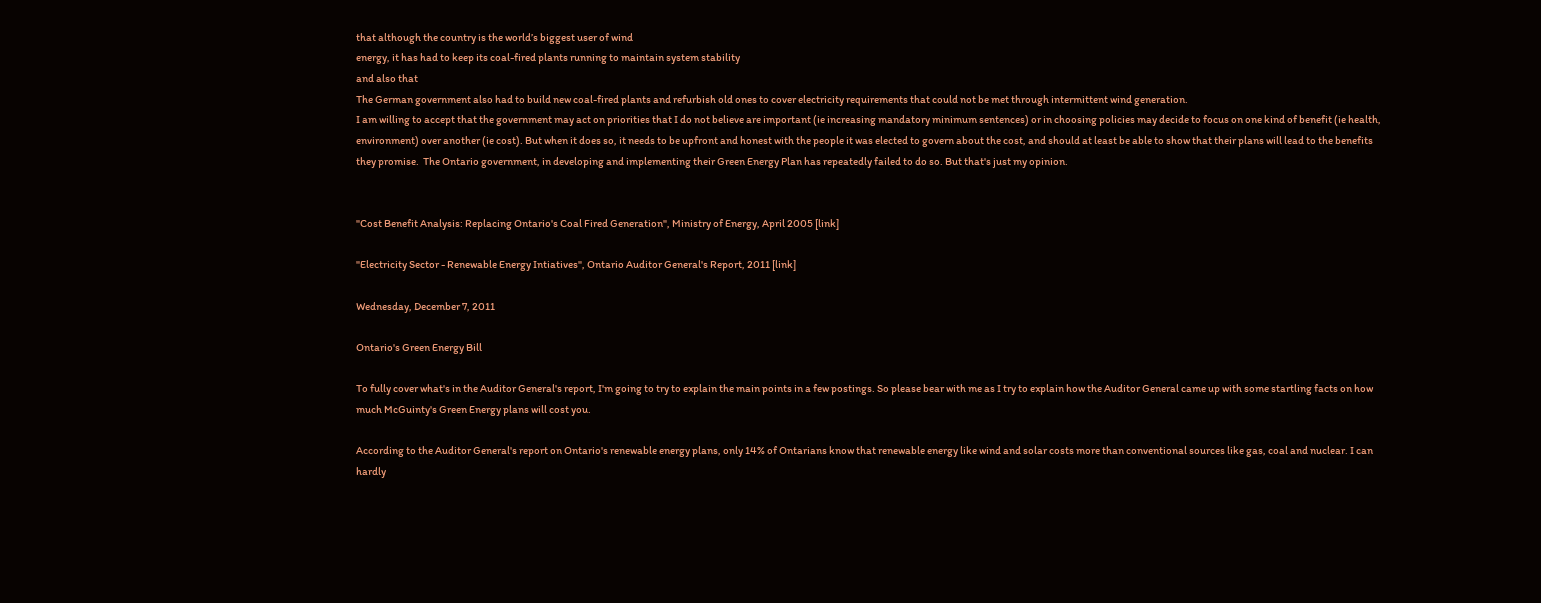that although the country is the world’s biggest user of wind
energy, it has had to keep its coal-fired plants running to maintain system stability
and also that
The German government also had to build new coal-fired plants and refurbish old ones to cover electricity requirements that could not be met through intermittent wind generation.
I am willing to accept that the government may act on priorities that I do not believe are important (ie increasing mandatory minimum sentences) or in choosing policies may decide to focus on one kind of benefit (ie health, environment) over another (ie cost). But when it does so, it needs to be upfront and honest with the people it was elected to govern about the cost, and should at least be able to show that their plans will lead to the benefits they promise.  The Ontario government, in developing and implementing their Green Energy Plan has repeatedly failed to do so. But that's just my opinion.


"Cost Benefit Analysis: Replacing Ontario's Coal Fired Generation", Ministry of Energy, April 2005 [link]

"Electricity Sector - Renewable Energy Intiatives", Ontario Auditor General's Report, 2011 [link]

Wednesday, December 7, 2011

Ontario's Green Energy Bill

To fully cover what's in the Auditor General's report, I'm going to try to explain the main points in a few postings. So please bear with me as I try to explain how the Auditor General came up with some startling facts on how much McGuinty's Green Energy plans will cost you.

According to the Auditor General's report on Ontario's renewable energy plans, only 14% of Ontarians know that renewable energy like wind and solar costs more than conventional sources like gas, coal and nuclear. I can hardly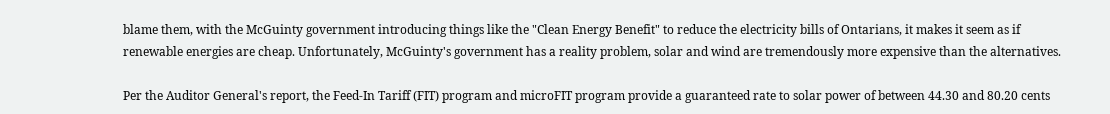blame them, with the McGuinty government introducing things like the "Clean Energy Benefit" to reduce the electricity bills of Ontarians, it makes it seem as if renewable energies are cheap. Unfortunately, McGuinty's government has a reality problem, solar and wind are tremendously more expensive than the alternatives.

Per the Auditor General's report, the Feed-In Tariff (FIT) program and microFIT program provide a guaranteed rate to solar power of between 44.30 and 80.20 cents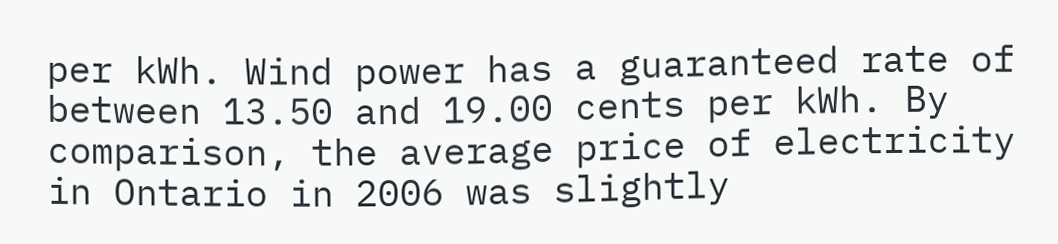per kWh. Wind power has a guaranteed rate of between 13.50 and 19.00 cents per kWh. By comparison, the average price of electricity in Ontario in 2006 was slightly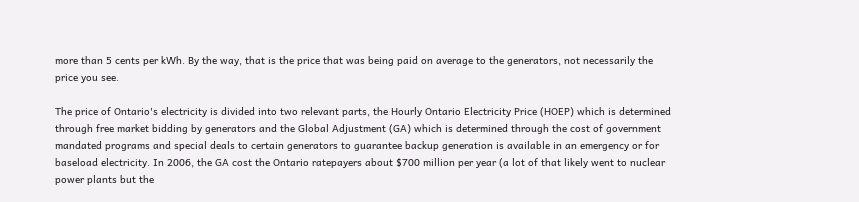more than 5 cents per kWh. By the way, that is the price that was being paid on average to the generators, not necessarily the price you see.

The price of Ontario's electricity is divided into two relevant parts, the Hourly Ontario Electricity Price (HOEP) which is determined through free market bidding by generators and the Global Adjustment (GA) which is determined through the cost of government mandated programs and special deals to certain generators to guarantee backup generation is available in an emergency or for baseload electricity. In 2006, the GA cost the Ontario ratepayers about $700 million per year (a lot of that likely went to nuclear power plants but the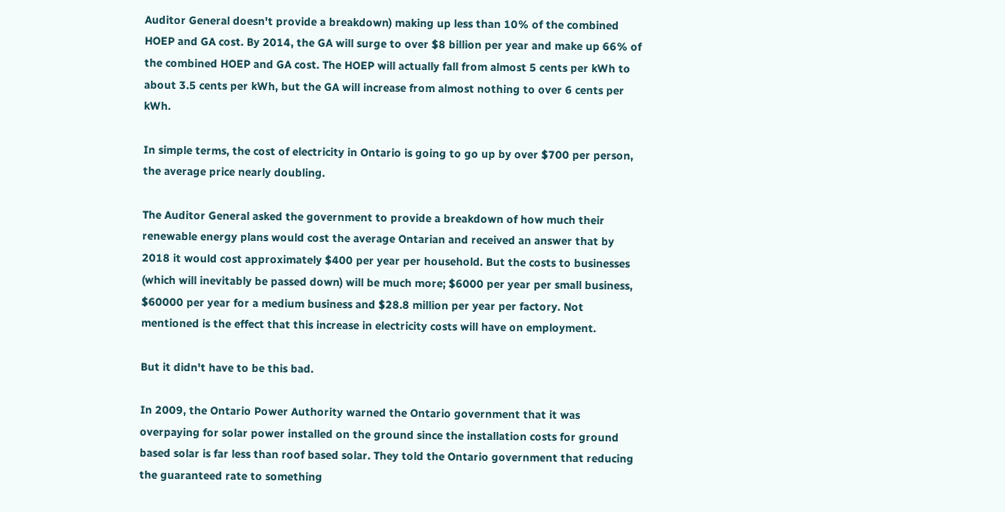Auditor General doesn't provide a breakdown) making up less than 10% of the combined HOEP and GA cost. By 2014, the GA will surge to over $8 billion per year and make up 66% of the combined HOEP and GA cost. The HOEP will actually fall from almost 5 cents per kWh to about 3.5 cents per kWh, but the GA will increase from almost nothing to over 6 cents per kWh.

In simple terms, the cost of electricity in Ontario is going to go up by over $700 per person, the average price nearly doubling.

The Auditor General asked the government to provide a breakdown of how much their renewable energy plans would cost the average Ontarian and received an answer that by 2018 it would cost approximately $400 per year per household. But the costs to businesses (which will inevitably be passed down) will be much more; $6000 per year per small business, $60000 per year for a medium business and $28.8 million per year per factory. Not mentioned is the effect that this increase in electricity costs will have on employment.

But it didn't have to be this bad.

In 2009, the Ontario Power Authority warned the Ontario government that it was overpaying for solar power installed on the ground since the installation costs for ground based solar is far less than roof based solar. They told the Ontario government that reducing the guaranteed rate to something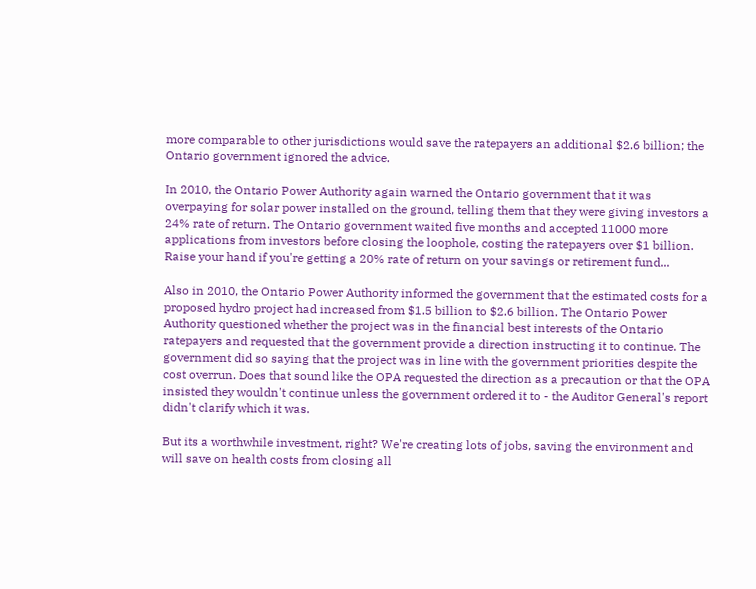more comparable to other jurisdictions would save the ratepayers an additional $2.6 billion; the Ontario government ignored the advice.

In 2010, the Ontario Power Authority again warned the Ontario government that it was overpaying for solar power installed on the ground, telling them that they were giving investors a 24% rate of return. The Ontario government waited five months and accepted 11000 more applications from investors before closing the loophole, costing the ratepayers over $1 billion. Raise your hand if you're getting a 20% rate of return on your savings or retirement fund...

Also in 2010, the Ontario Power Authority informed the government that the estimated costs for a proposed hydro project had increased from $1.5 billion to $2.6 billion. The Ontario Power Authority questioned whether the project was in the financial best interests of the Ontario ratepayers and requested that the government provide a direction instructing it to continue. The government did so saying that the project was in line with the government priorities despite the cost overrun. Does that sound like the OPA requested the direction as a precaution or that the OPA insisted they wouldn't continue unless the government ordered it to - the Auditor General's report didn't clarify which it was.

But its a worthwhile investment, right? We're creating lots of jobs, saving the environment and will save on health costs from closing all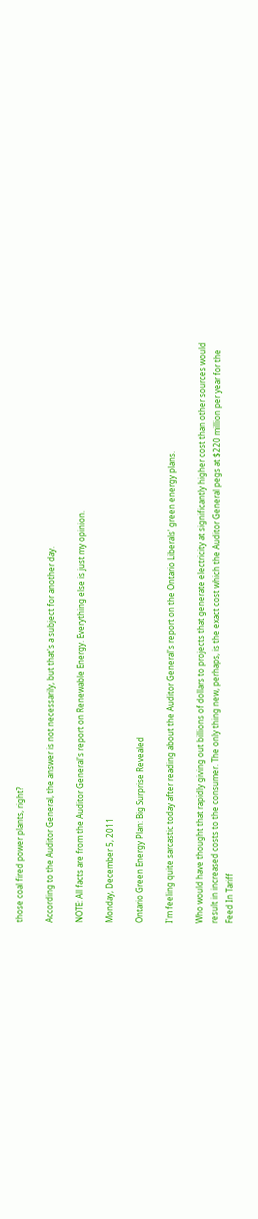those coal fired power plants, right?

According to the Auditor General, the answer is not necessarily, but that's a subject for another day.

NOTE: All facts are from the Auditor General's report on Renewable Energy. Everything else is just my opinion.

Monday, December 5, 2011

Ontario Green Energy Plan: Big Surprise Revealed

I'm feeling quite sarcastic today after reading about the Auditor General's report on the Ontario Liberals' green energy plans.

Who would have thought that rapidly giving out billions of dollars to projects that generate electricity at significantly higher cost than other sources would result in increased costs to the consumer. The only thing new, perhaps, is the exact cost which the Auditor General pegs at $220 million per year for the Feed In Tariff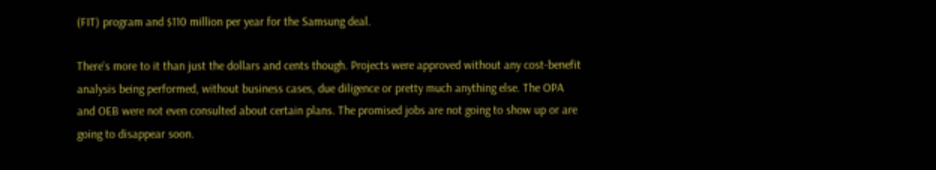(FIT) program and $110 million per year for the Samsung deal.

There's more to it than just the dollars and cents though. Projects were approved without any cost-benefit analysis being performed, without business cases, due diligence or pretty much anything else. The OPA and OEB were not even consulted about certain plans. The promised jobs are not going to show up or are going to disappear soon.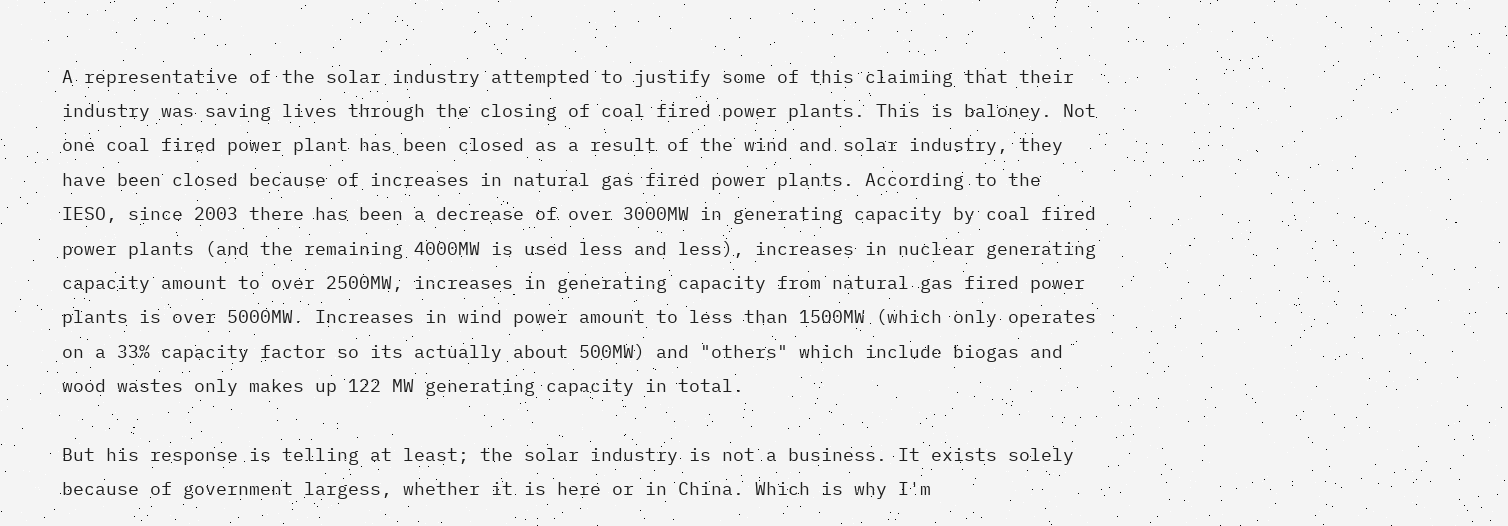A representative of the solar industry attempted to justify some of this claiming that their industry was saving lives through the closing of coal fired power plants. This is baloney. Not one coal fired power plant has been closed as a result of the wind and solar industry, they have been closed because of increases in natural gas fired power plants. According to the IESO, since 2003 there has been a decrease of over 3000MW in generating capacity by coal fired power plants (and the remaining 4000MW is used less and less), increases in nuclear generating capacity amount to over 2500MW, increases in generating capacity from natural gas fired power plants is over 5000MW. Increases in wind power amount to less than 1500MW (which only operates on a 33% capacity factor so its actually about 500MW) and "others" which include biogas and wood wastes only makes up 122 MW generating capacity in total.

But his response is telling at least; the solar industry is not a business. It exists solely because of government largess, whether it is here or in China. Which is why I'm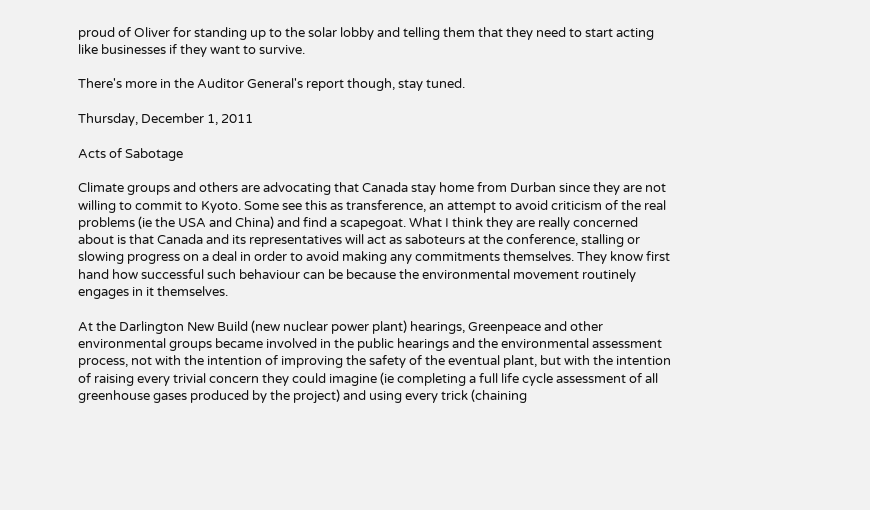proud of Oliver for standing up to the solar lobby and telling them that they need to start acting like businesses if they want to survive.

There's more in the Auditor General's report though, stay tuned.

Thursday, December 1, 2011

Acts of Sabotage

Climate groups and others are advocating that Canada stay home from Durban since they are not willing to commit to Kyoto. Some see this as transference, an attempt to avoid criticism of the real problems (ie the USA and China) and find a scapegoat. What I think they are really concerned about is that Canada and its representatives will act as saboteurs at the conference, stalling or slowing progress on a deal in order to avoid making any commitments themselves. They know first hand how successful such behaviour can be because the environmental movement routinely engages in it themselves.

At the Darlington New Build (new nuclear power plant) hearings, Greenpeace and other environmental groups became involved in the public hearings and the environmental assessment process, not with the intention of improving the safety of the eventual plant, but with the intention of raising every trivial concern they could imagine (ie completing a full life cycle assessment of all greenhouse gases produced by the project) and using every trick (chaining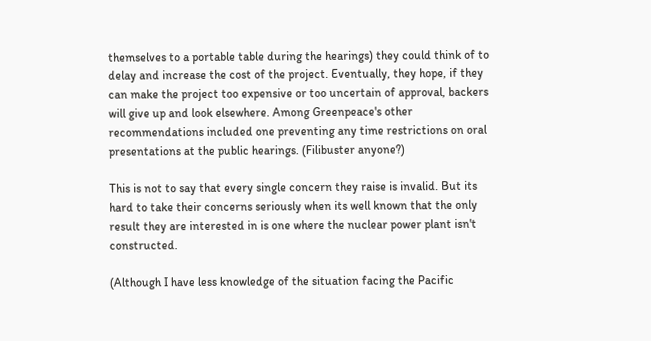themselves to a portable table during the hearings) they could think of to delay and increase the cost of the project. Eventually, they hope, if they can make the project too expensive or too uncertain of approval, backers will give up and look elsewhere. Among Greenpeace's other recommendations included one preventing any time restrictions on oral presentations at the public hearings. (Filibuster anyone?)

This is not to say that every single concern they raise is invalid. But its hard to take their concerns seriously when its well known that the only result they are interested in is one where the nuclear power plant isn't constructed.

(Although I have less knowledge of the situation facing the Pacific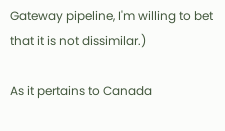Gateway pipeline, I'm willing to bet that it is not dissimilar.)

As it pertains to Canada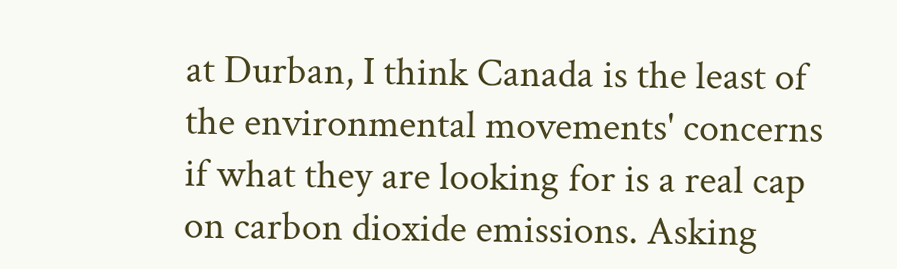at Durban, I think Canada is the least of the environmental movements' concerns if what they are looking for is a real cap on carbon dioxide emissions. Asking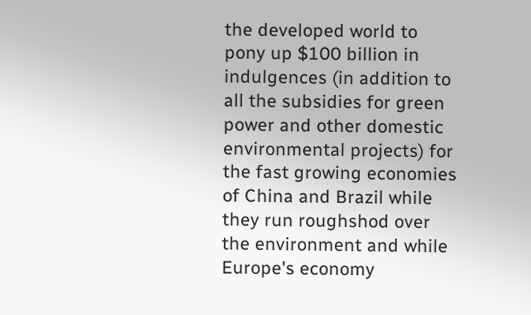the developed world to pony up $100 billion in indulgences (in addition to all the subsidies for green power and other domestic environmental projects) for the fast growing economies of China and Brazil while they run roughshod over the environment and while Europe's economy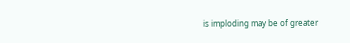is imploding may be of greater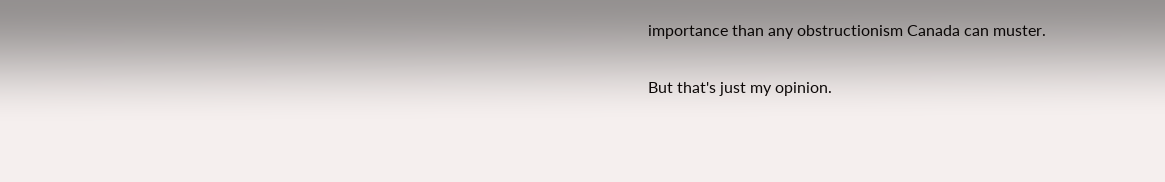importance than any obstructionism Canada can muster.

But that's just my opinion.